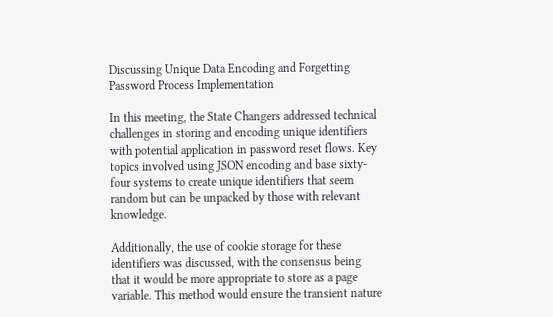Discussing Unique Data Encoding and Forgetting Password Process Implementation

In this meeting, the State Changers addressed technical challenges in storing and encoding unique identifiers with potential application in password reset flows. Key topics involved using JSON encoding and base sixty-four systems to create unique identifiers that seem random but can be unpacked by those with relevant knowledge.

Additionally, the use of cookie storage for these identifiers was discussed, with the consensus being that it would be more appropriate to store as a page variable. This method would ensure the transient nature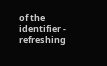of the identifier - refreshing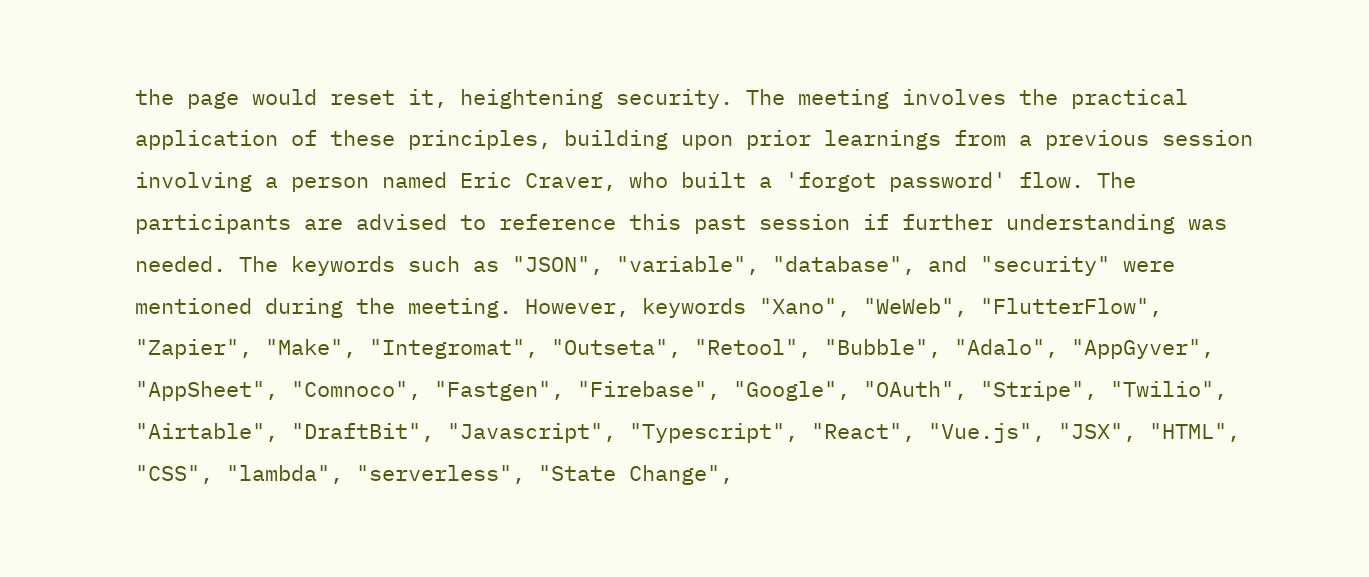the page would reset it, heightening security. The meeting involves the practical application of these principles, building upon prior learnings from a previous session involving a person named Eric Craver, who built a 'forgot password' flow. The participants are advised to reference this past session if further understanding was needed. The keywords such as "JSON", "variable", "database", and "security" were mentioned during the meeting. However, keywords "Xano", "WeWeb", "FlutterFlow", "Zapier", "Make", "Integromat", "Outseta", "Retool", "Bubble", "Adalo", "AppGyver", "AppSheet", "Comnoco", "Fastgen", "Firebase", "Google", "OAuth", "Stripe", "Twilio", "Airtable", "DraftBit", "Javascript", "Typescript", "React", "Vue.js", "JSX", "HTML", "CSS", "lambda", "serverless", "State Change",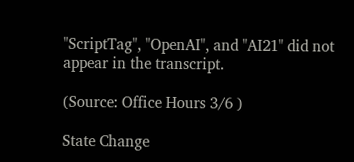"ScriptTag", "OpenAI", and "AI21" did not appear in the transcript.

(Source: Office Hours 3/6 )

State Change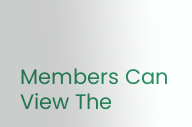Members Can View The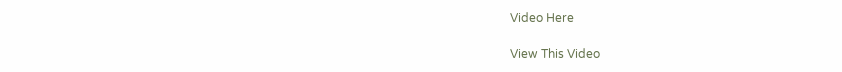Video Here

View This Video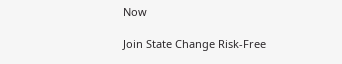Now

Join State Change Risk-Free